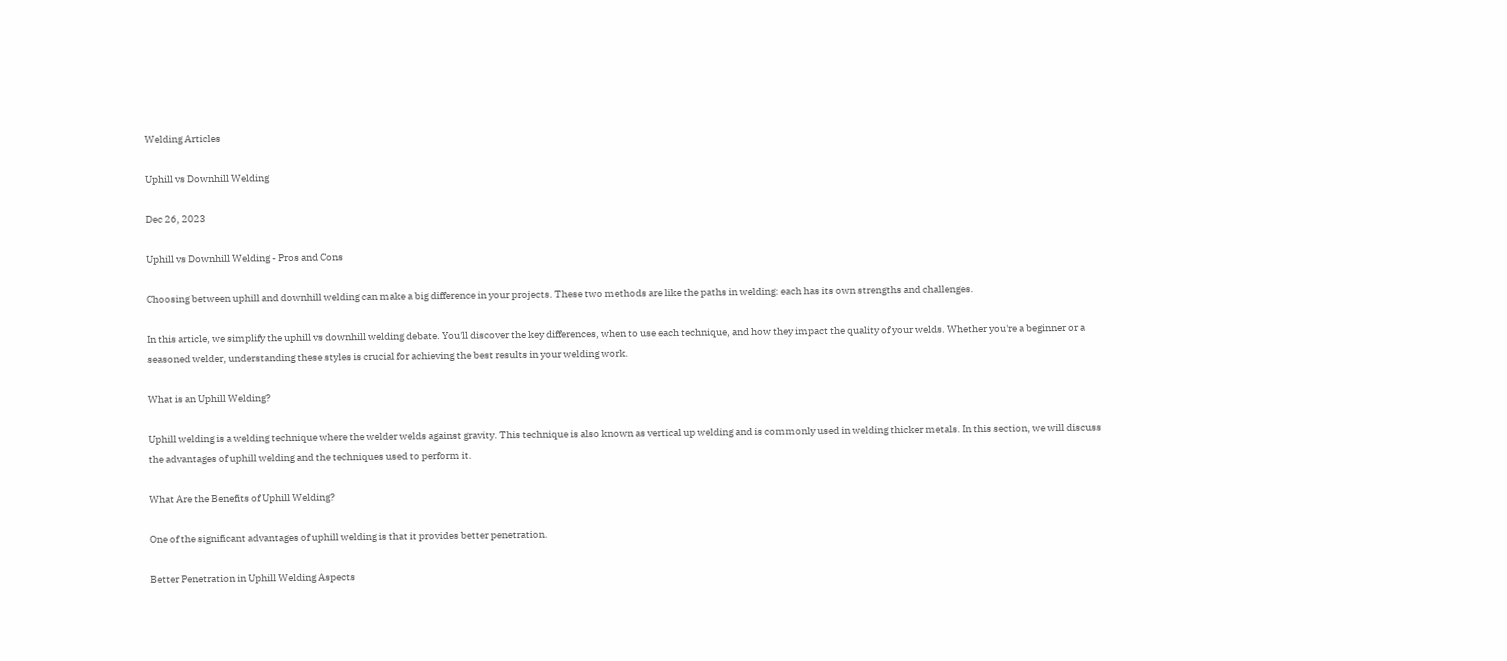Welding Articles

Uphill vs Downhill Welding

Dec 26, 2023

Uphill vs Downhill Welding - Pros and Cons

Choosing between uphill and downhill welding can make a big difference in your projects. These two methods are like the paths in welding: each has its own strengths and challenges.

In this article, we simplify the uphill vs downhill welding debate. You'll discover the key differences, when to use each technique, and how they impact the quality of your welds. Whether you're a beginner or a seasoned welder, understanding these styles is crucial for achieving the best results in your welding work.

What is an Uphill Welding?

Uphill welding is a welding technique where the welder welds against gravity. This technique is also known as vertical up welding and is commonly used in welding thicker metals. In this section, we will discuss the advantages of uphill welding and the techniques used to perform it.

What Are the Benefits of Uphill Welding?

One of the significant advantages of uphill welding is that it provides better penetration.

Better Penetration in Uphill Welding Aspects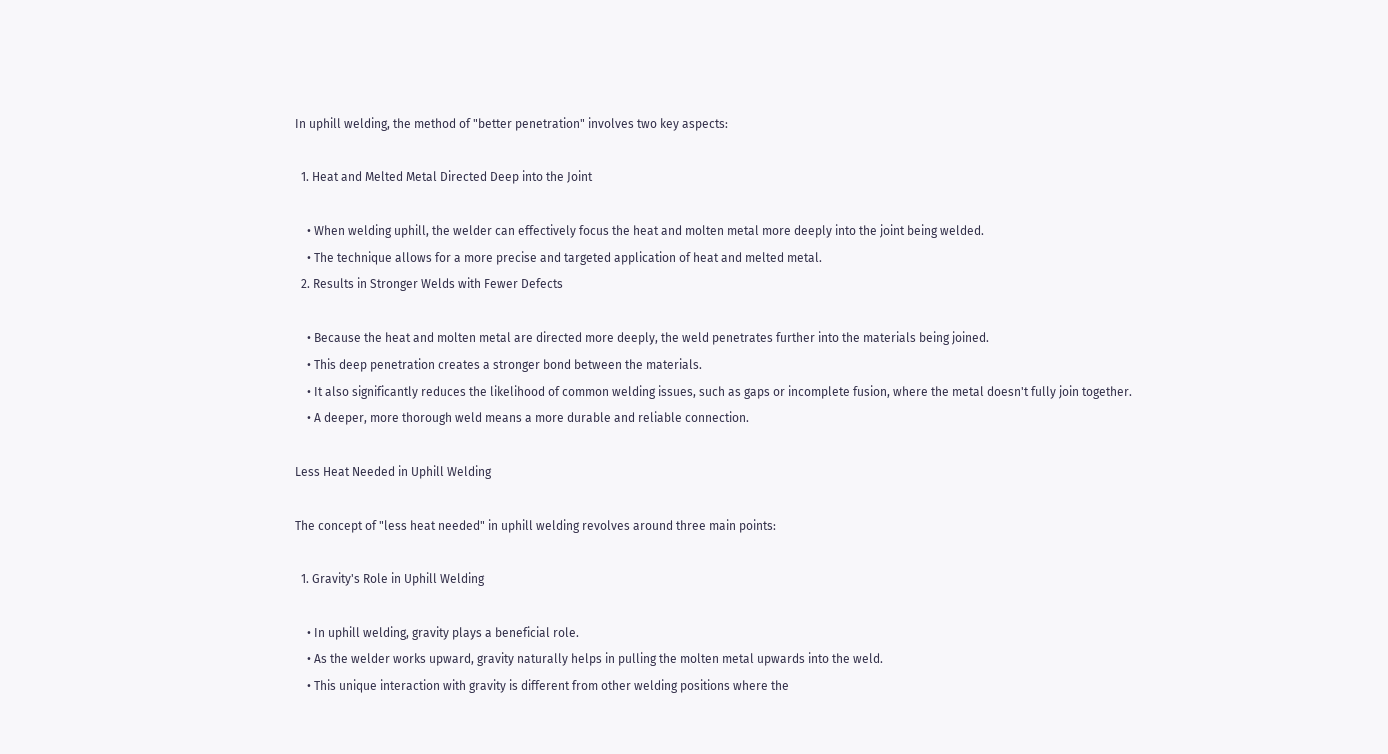In uphill welding, the method of "better penetration" involves two key aspects:

  1. Heat and Melted Metal Directed Deep into the Joint

    • When welding uphill, the welder can effectively focus the heat and molten metal more deeply into the joint being welded.
    • The technique allows for a more precise and targeted application of heat and melted metal.
  2. Results in Stronger Welds with Fewer Defects

    • Because the heat and molten metal are directed more deeply, the weld penetrates further into the materials being joined.
    • This deep penetration creates a stronger bond between the materials.
    • It also significantly reduces the likelihood of common welding issues, such as gaps or incomplete fusion, where the metal doesn't fully join together.
    • A deeper, more thorough weld means a more durable and reliable connection.

Less Heat Needed in Uphill Welding

The concept of "less heat needed" in uphill welding revolves around three main points:

  1. Gravity's Role in Uphill Welding

    • In uphill welding, gravity plays a beneficial role.
    • As the welder works upward, gravity naturally helps in pulling the molten metal upwards into the weld.
    • This unique interaction with gravity is different from other welding positions where the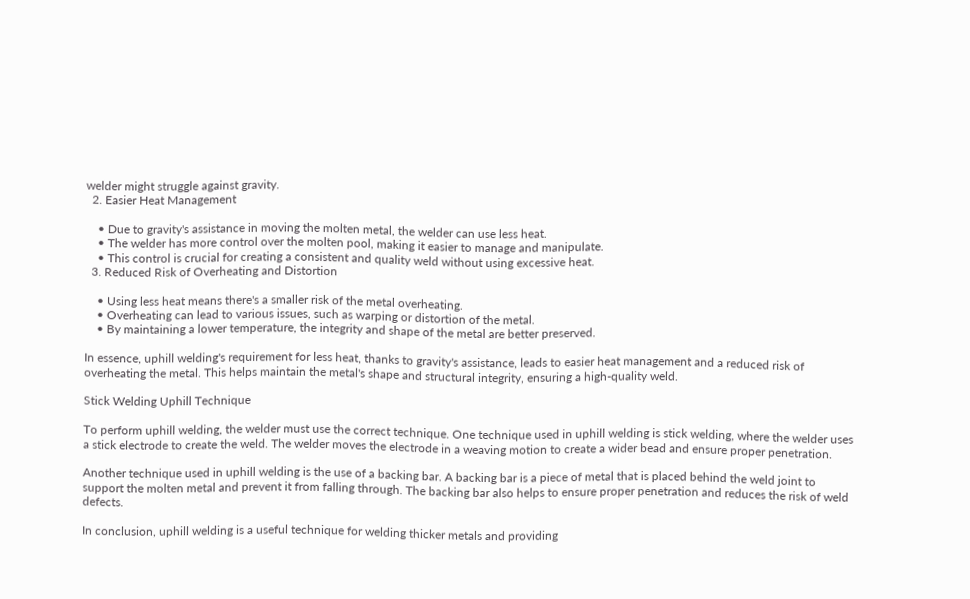welder might struggle against gravity.
  2. Easier Heat Management

    • Due to gravity's assistance in moving the molten metal, the welder can use less heat.
    • The welder has more control over the molten pool, making it easier to manage and manipulate.
    • This control is crucial for creating a consistent and quality weld without using excessive heat.
  3. Reduced Risk of Overheating and Distortion

    • Using less heat means there's a smaller risk of the metal overheating.
    • Overheating can lead to various issues, such as warping or distortion of the metal.
    • By maintaining a lower temperature, the integrity and shape of the metal are better preserved.

In essence, uphill welding's requirement for less heat, thanks to gravity's assistance, leads to easier heat management and a reduced risk of overheating the metal. This helps maintain the metal's shape and structural integrity, ensuring a high-quality weld.

Stick Welding Uphill Technique

To perform uphill welding, the welder must use the correct technique. One technique used in uphill welding is stick welding, where the welder uses a stick electrode to create the weld. The welder moves the electrode in a weaving motion to create a wider bead and ensure proper penetration.

Another technique used in uphill welding is the use of a backing bar. A backing bar is a piece of metal that is placed behind the weld joint to support the molten metal and prevent it from falling through. The backing bar also helps to ensure proper penetration and reduces the risk of weld defects.

In conclusion, uphill welding is a useful technique for welding thicker metals and providing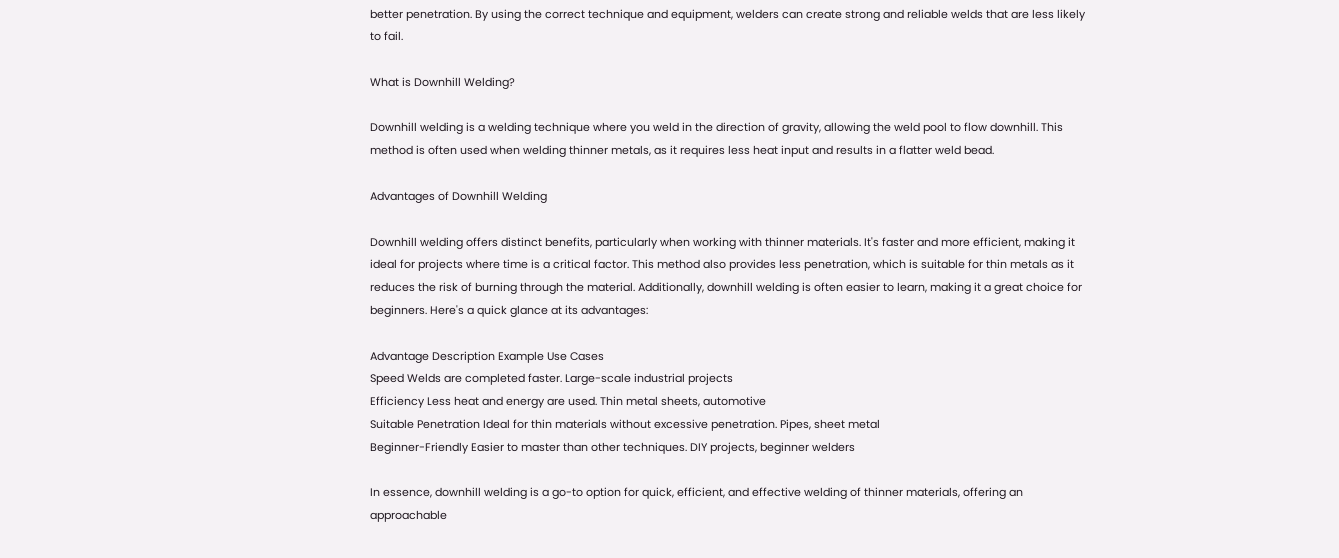better penetration. By using the correct technique and equipment, welders can create strong and reliable welds that are less likely to fail.

What is Downhill Welding?

Downhill welding is a welding technique where you weld in the direction of gravity, allowing the weld pool to flow downhill. This method is often used when welding thinner metals, as it requires less heat input and results in a flatter weld bead.

Advantages of Downhill Welding

Downhill welding offers distinct benefits, particularly when working with thinner materials. It's faster and more efficient, making it ideal for projects where time is a critical factor. This method also provides less penetration, which is suitable for thin metals as it reduces the risk of burning through the material. Additionally, downhill welding is often easier to learn, making it a great choice for beginners. Here's a quick glance at its advantages:

Advantage Description Example Use Cases
Speed Welds are completed faster. Large-scale industrial projects
Efficiency Less heat and energy are used. Thin metal sheets, automotive
Suitable Penetration Ideal for thin materials without excessive penetration. Pipes, sheet metal
Beginner-Friendly Easier to master than other techniques. DIY projects, beginner welders

In essence, downhill welding is a go-to option for quick, efficient, and effective welding of thinner materials, offering an approachable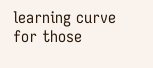learning curve for those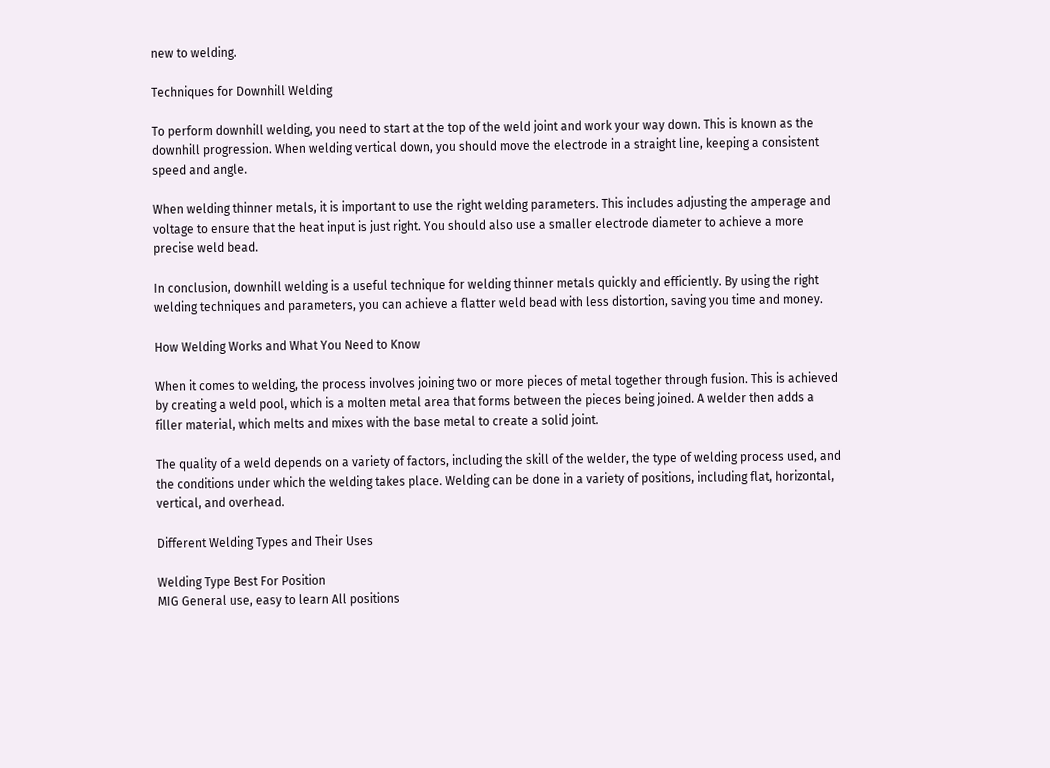new to welding.

Techniques for Downhill Welding

To perform downhill welding, you need to start at the top of the weld joint and work your way down. This is known as the downhill progression. When welding vertical down, you should move the electrode in a straight line, keeping a consistent speed and angle.

When welding thinner metals, it is important to use the right welding parameters. This includes adjusting the amperage and voltage to ensure that the heat input is just right. You should also use a smaller electrode diameter to achieve a more precise weld bead.

In conclusion, downhill welding is a useful technique for welding thinner metals quickly and efficiently. By using the right welding techniques and parameters, you can achieve a flatter weld bead with less distortion, saving you time and money.

How Welding Works and What You Need to Know

When it comes to welding, the process involves joining two or more pieces of metal together through fusion. This is achieved by creating a weld pool, which is a molten metal area that forms between the pieces being joined. A welder then adds a filler material, which melts and mixes with the base metal to create a solid joint.

The quality of a weld depends on a variety of factors, including the skill of the welder, the type of welding process used, and the conditions under which the welding takes place. Welding can be done in a variety of positions, including flat, horizontal, vertical, and overhead.

Different Welding Types and Their Uses

Welding Type Best For Position
MIG General use, easy to learn All positions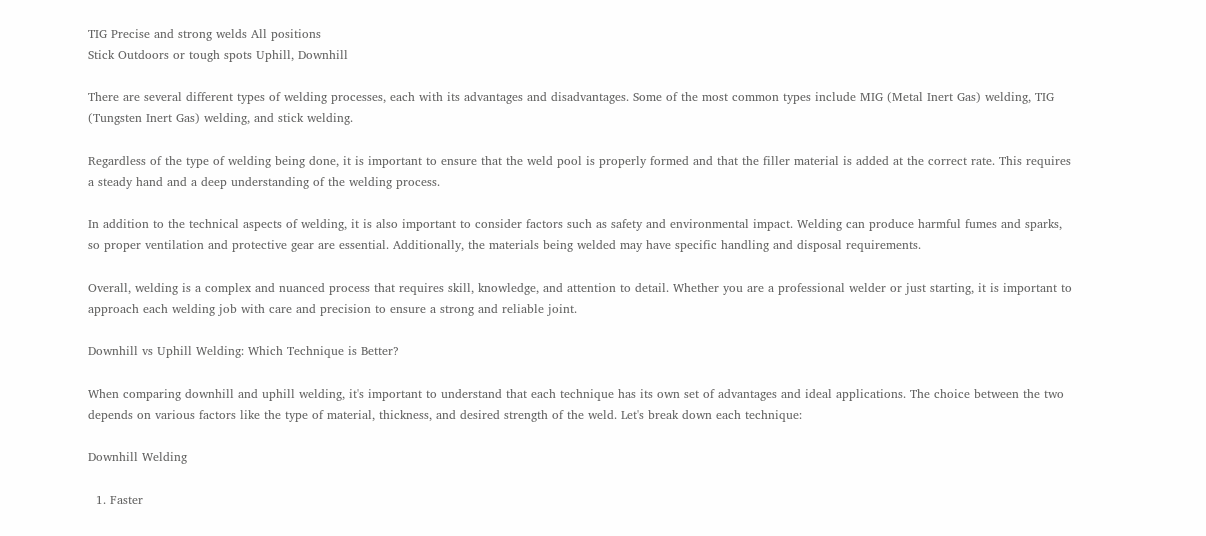TIG Precise and strong welds All positions
Stick Outdoors or tough spots Uphill, Downhill

There are several different types of welding processes, each with its advantages and disadvantages. Some of the most common types include MIG (Metal Inert Gas) welding, TIG (Tungsten Inert Gas) welding, and stick welding.

Regardless of the type of welding being done, it is important to ensure that the weld pool is properly formed and that the filler material is added at the correct rate. This requires a steady hand and a deep understanding of the welding process.

In addition to the technical aspects of welding, it is also important to consider factors such as safety and environmental impact. Welding can produce harmful fumes and sparks, so proper ventilation and protective gear are essential. Additionally, the materials being welded may have specific handling and disposal requirements.

Overall, welding is a complex and nuanced process that requires skill, knowledge, and attention to detail. Whether you are a professional welder or just starting, it is important to approach each welding job with care and precision to ensure a strong and reliable joint.

Downhill vs Uphill Welding: Which Technique is Better?

When comparing downhill and uphill welding, it's important to understand that each technique has its own set of advantages and ideal applications. The choice between the two depends on various factors like the type of material, thickness, and desired strength of the weld. Let's break down each technique:

Downhill Welding

  1. Faster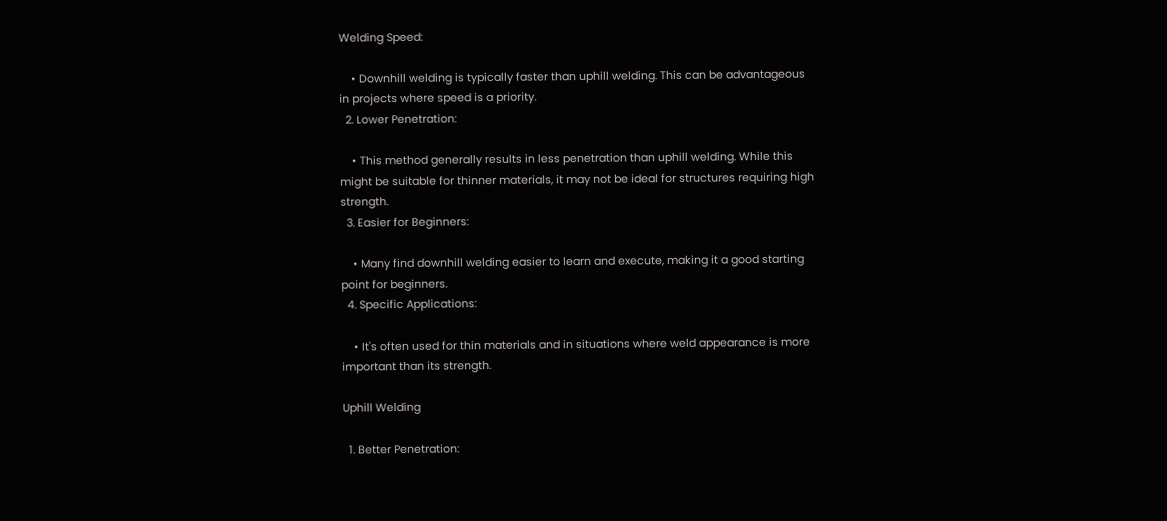Welding Speed:

    • Downhill welding is typically faster than uphill welding. This can be advantageous in projects where speed is a priority.
  2. Lower Penetration:

    • This method generally results in less penetration than uphill welding. While this might be suitable for thinner materials, it may not be ideal for structures requiring high strength.
  3. Easier for Beginners:

    • Many find downhill welding easier to learn and execute, making it a good starting point for beginners.
  4. Specific Applications:

    • It's often used for thin materials and in situations where weld appearance is more important than its strength.

Uphill Welding

  1. Better Penetration: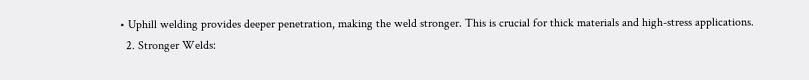• Uphill welding provides deeper penetration, making the weld stronger. This is crucial for thick materials and high-stress applications.
  2. Stronger Welds: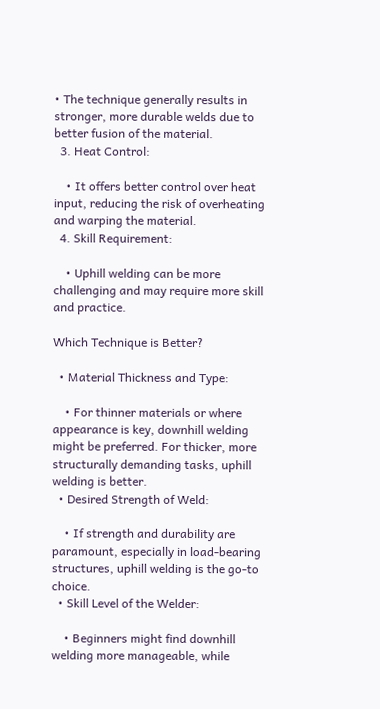• The technique generally results in stronger, more durable welds due to better fusion of the material.
  3. Heat Control:

    • It offers better control over heat input, reducing the risk of overheating and warping the material.
  4. Skill Requirement:

    • Uphill welding can be more challenging and may require more skill and practice.

Which Technique is Better?

  • Material Thickness and Type:

    • For thinner materials or where appearance is key, downhill welding might be preferred. For thicker, more structurally demanding tasks, uphill welding is better.
  • Desired Strength of Weld:

    • If strength and durability are paramount, especially in load-bearing structures, uphill welding is the go-to choice.
  • Skill Level of the Welder:

    • Beginners might find downhill welding more manageable, while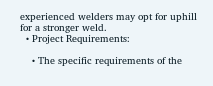experienced welders may opt for uphill for a stronger weld.
  • Project Requirements:

    • The specific requirements of the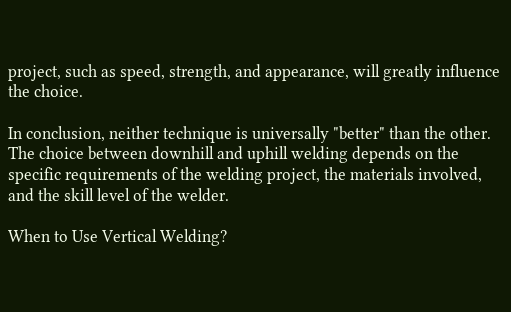project, such as speed, strength, and appearance, will greatly influence the choice.

In conclusion, neither technique is universally "better" than the other. The choice between downhill and uphill welding depends on the specific requirements of the welding project, the materials involved, and the skill level of the welder.

When to Use Vertical Welding?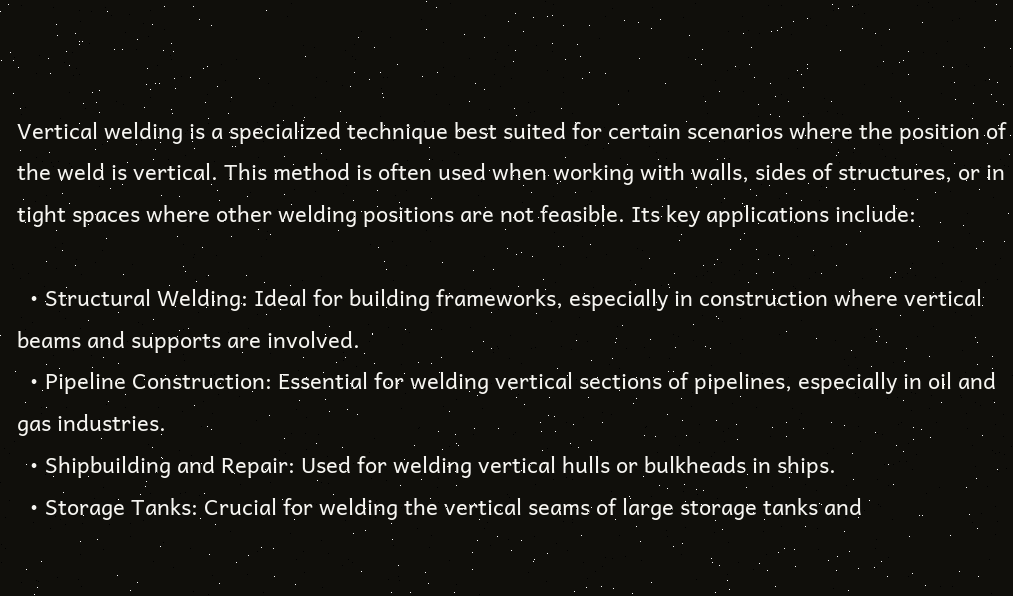Vertical welding is a specialized technique best suited for certain scenarios where the position of the weld is vertical. This method is often used when working with walls, sides of structures, or in tight spaces where other welding positions are not feasible. Its key applications include:

  • Structural Welding: Ideal for building frameworks, especially in construction where vertical beams and supports are involved.
  • Pipeline Construction: Essential for welding vertical sections of pipelines, especially in oil and gas industries.
  • Shipbuilding and Repair: Used for welding vertical hulls or bulkheads in ships.
  • Storage Tanks: Crucial for welding the vertical seams of large storage tanks and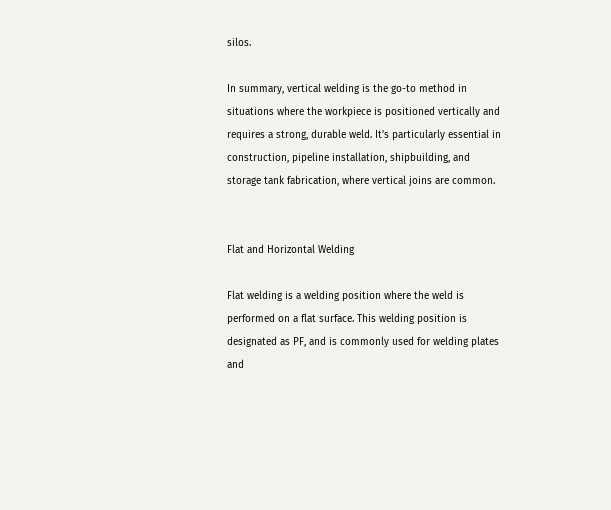silos.

In summary, vertical welding is the go-to method in situations where the workpiece is positioned vertically and requires a strong, durable weld. It's particularly essential in construction, pipeline installation, shipbuilding, and storage tank fabrication, where vertical joins are common.


Flat and Horizontal Welding

Flat welding is a welding position where the weld is performed on a flat surface. This welding position is designated as PF, and is commonly used for welding plates and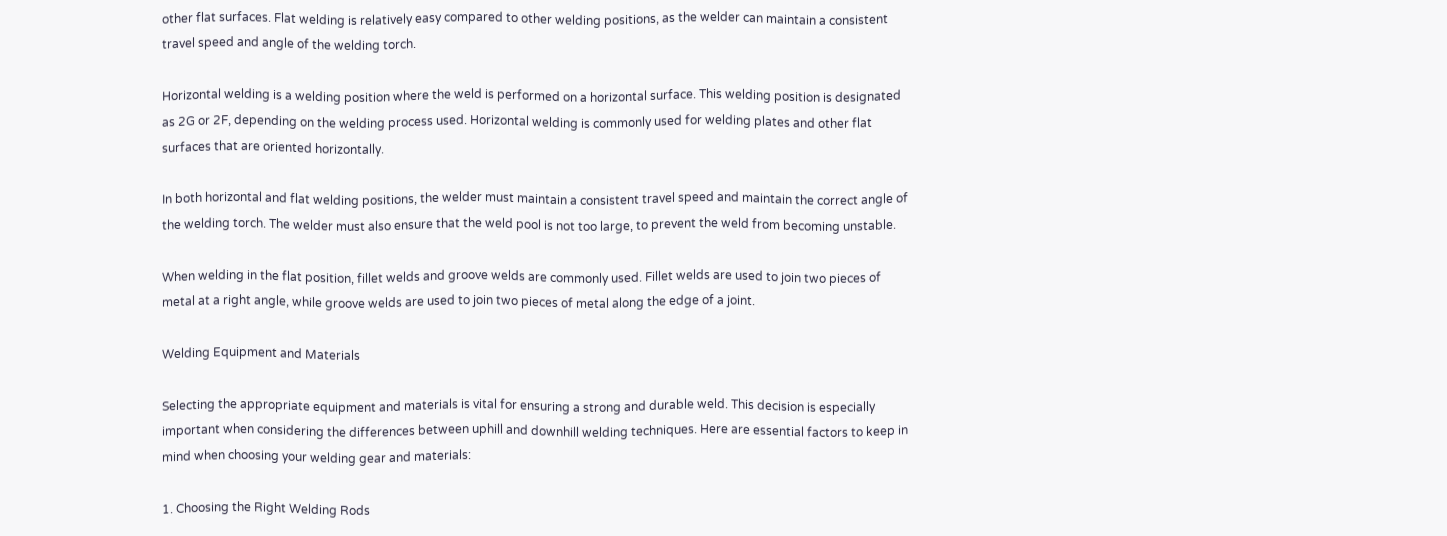other flat surfaces. Flat welding is relatively easy compared to other welding positions, as the welder can maintain a consistent travel speed and angle of the welding torch.

Horizontal welding is a welding position where the weld is performed on a horizontal surface. This welding position is designated as 2G or 2F, depending on the welding process used. Horizontal welding is commonly used for welding plates and other flat surfaces that are oriented horizontally.

In both horizontal and flat welding positions, the welder must maintain a consistent travel speed and maintain the correct angle of the welding torch. The welder must also ensure that the weld pool is not too large, to prevent the weld from becoming unstable.

When welding in the flat position, fillet welds and groove welds are commonly used. Fillet welds are used to join two pieces of metal at a right angle, while groove welds are used to join two pieces of metal along the edge of a joint.

Welding Equipment and Materials

Selecting the appropriate equipment and materials is vital for ensuring a strong and durable weld. This decision is especially important when considering the differences between uphill and downhill welding techniques. Here are essential factors to keep in mind when choosing your welding gear and materials:

1. Choosing the Right Welding Rods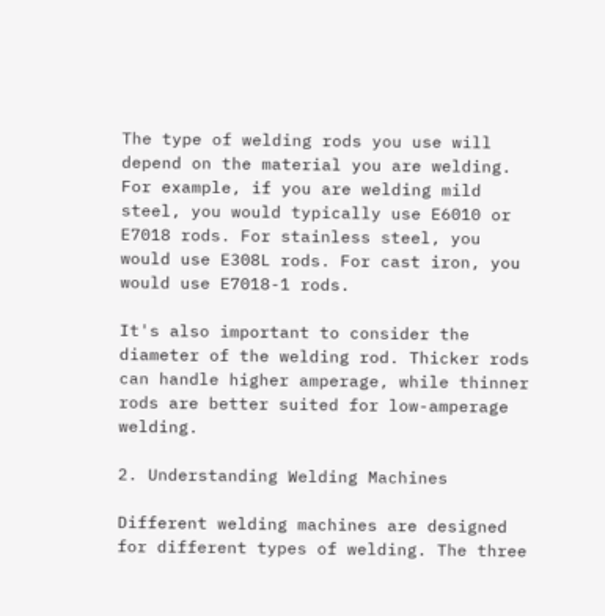The type of welding rods you use will depend on the material you are welding. For example, if you are welding mild steel, you would typically use E6010 or E7018 rods. For stainless steel, you would use E308L rods. For cast iron, you would use E7018-1 rods.

It's also important to consider the diameter of the welding rod. Thicker rods can handle higher amperage, while thinner rods are better suited for low-amperage welding.

2. Understanding Welding Machines

Different welding machines are designed for different types of welding. The three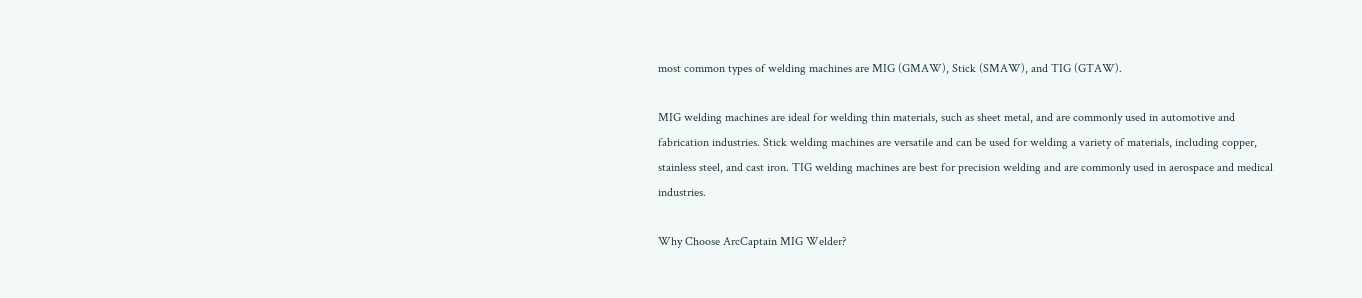most common types of welding machines are MIG (GMAW), Stick (SMAW), and TIG (GTAW).

MIG welding machines are ideal for welding thin materials, such as sheet metal, and are commonly used in automotive and fabrication industries. Stick welding machines are versatile and can be used for welding a variety of materials, including copper, stainless steel, and cast iron. TIG welding machines are best for precision welding and are commonly used in aerospace and medical industries.

Why Choose ArcCaptain MIG Welder?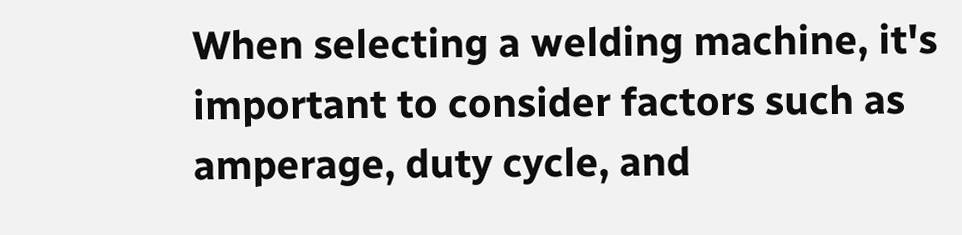When selecting a welding machine, it's important to consider factors such as amperage, duty cycle, and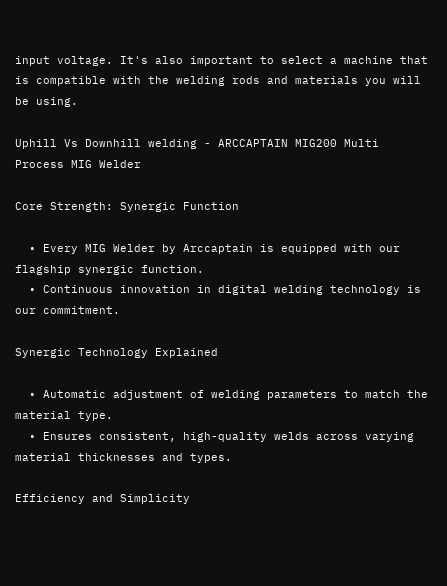input voltage. It's also important to select a machine that is compatible with the welding rods and materials you will be using.

Uphill Vs Downhill welding - ARCCAPTAIN MIG200 Multi Process MIG Welder

Core Strength: Synergic Function

  • Every MIG Welder by Arccaptain is equipped with our flagship synergic function.
  • Continuous innovation in digital welding technology is our commitment.

Synergic Technology Explained

  • Automatic adjustment of welding parameters to match the material type.
  • Ensures consistent, high-quality welds across varying material thicknesses and types.

Efficiency and Simplicity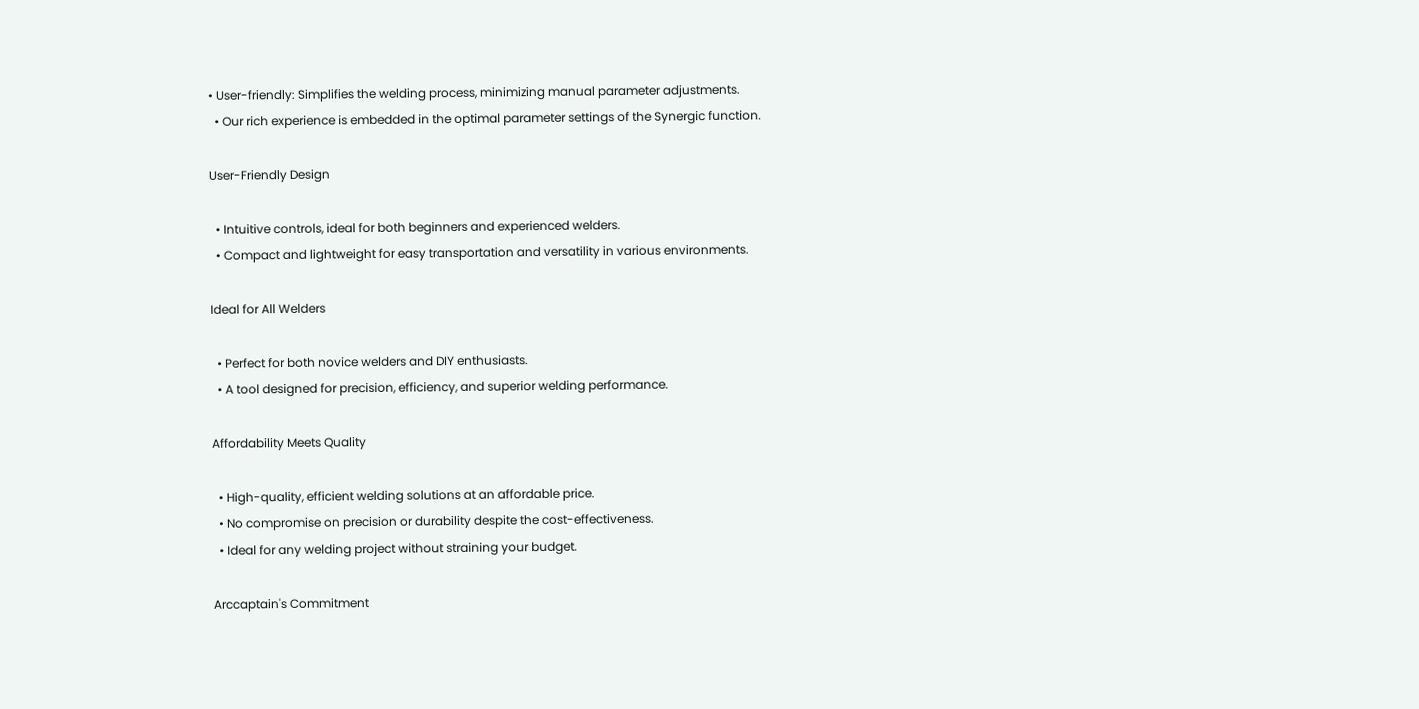• User-friendly: Simplifies the welding process, minimizing manual parameter adjustments.
  • Our rich experience is embedded in the optimal parameter settings of the Synergic function.

User-Friendly Design

  • Intuitive controls, ideal for both beginners and experienced welders.
  • Compact and lightweight for easy transportation and versatility in various environments.

Ideal for All Welders

  • Perfect for both novice welders and DIY enthusiasts.
  • A tool designed for precision, efficiency, and superior welding performance.

Affordability Meets Quality

  • High-quality, efficient welding solutions at an affordable price.
  • No compromise on precision or durability despite the cost-effectiveness.
  • Ideal for any welding project without straining your budget.

Arccaptain's Commitment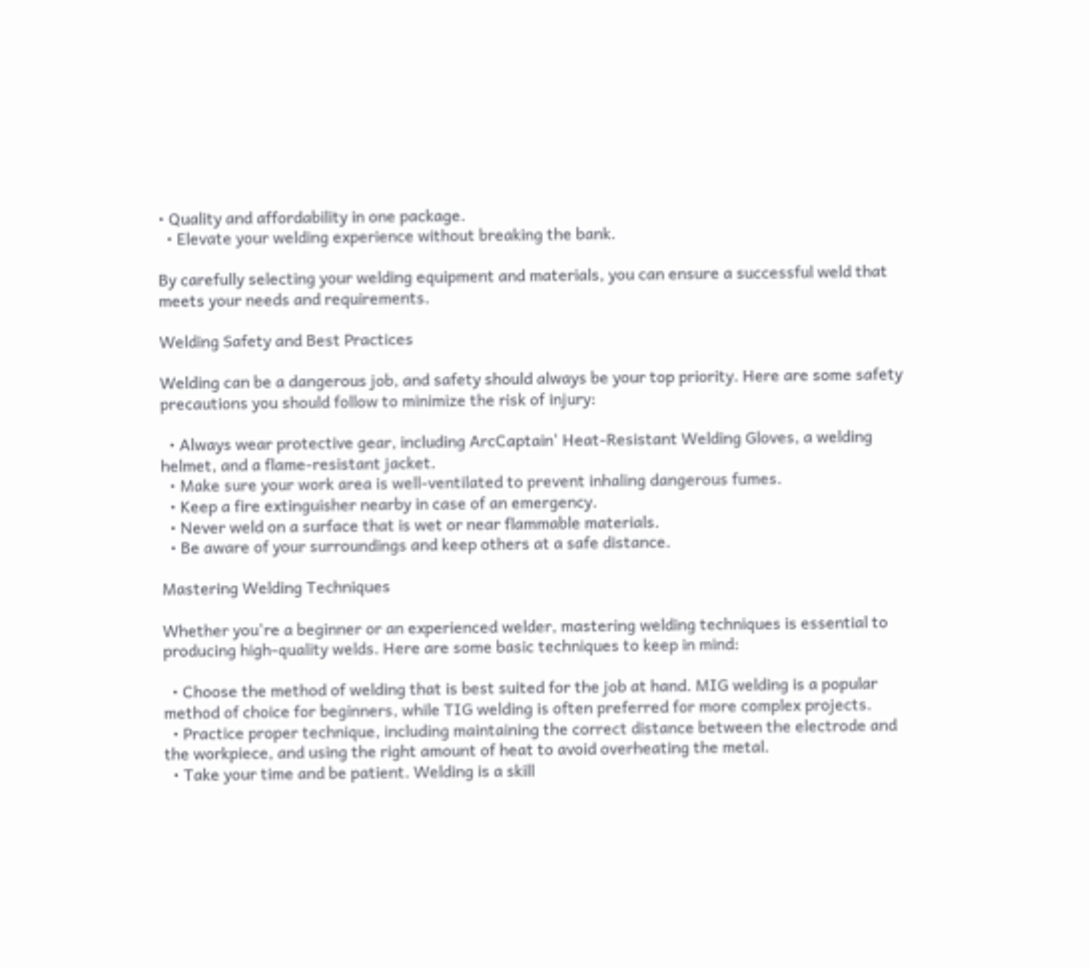• Quality and affordability in one package.
  • Elevate your welding experience without breaking the bank.

By carefully selecting your welding equipment and materials, you can ensure a successful weld that meets your needs and requirements.

Welding Safety and Best Practices

Welding can be a dangerous job, and safety should always be your top priority. Here are some safety precautions you should follow to minimize the risk of injury:

  • Always wear protective gear, including ArcCaptain' Heat-Resistant Welding Gloves, a welding helmet, and a flame-resistant jacket.
  • Make sure your work area is well-ventilated to prevent inhaling dangerous fumes.
  • Keep a fire extinguisher nearby in case of an emergency.
  • Never weld on a surface that is wet or near flammable materials.
  • Be aware of your surroundings and keep others at a safe distance.

Mastering Welding Techniques

Whether you're a beginner or an experienced welder, mastering welding techniques is essential to producing high-quality welds. Here are some basic techniques to keep in mind:

  • Choose the method of welding that is best suited for the job at hand. MIG welding is a popular method of choice for beginners, while TIG welding is often preferred for more complex projects.
  • Practice proper technique, including maintaining the correct distance between the electrode and the workpiece, and using the right amount of heat to avoid overheating the metal.
  • Take your time and be patient. Welding is a skill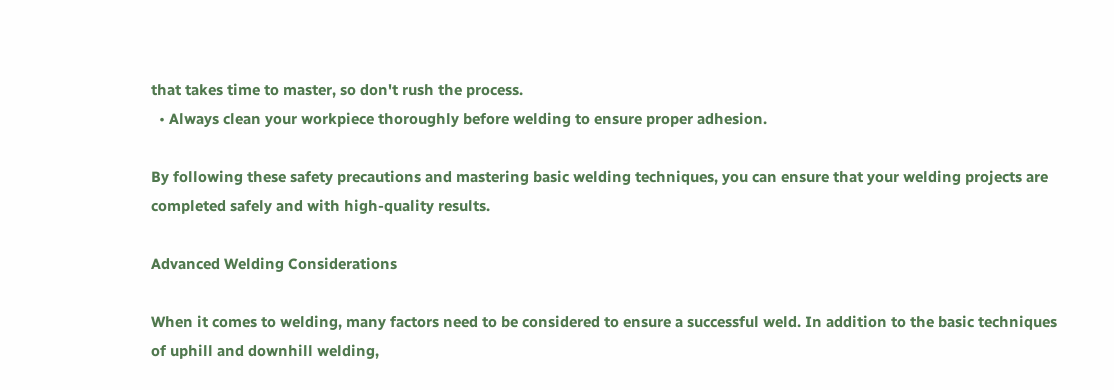that takes time to master, so don't rush the process.
  • Always clean your workpiece thoroughly before welding to ensure proper adhesion.

By following these safety precautions and mastering basic welding techniques, you can ensure that your welding projects are completed safely and with high-quality results.

Advanced Welding Considerations

When it comes to welding, many factors need to be considered to ensure a successful weld. In addition to the basic techniques of uphill and downhill welding,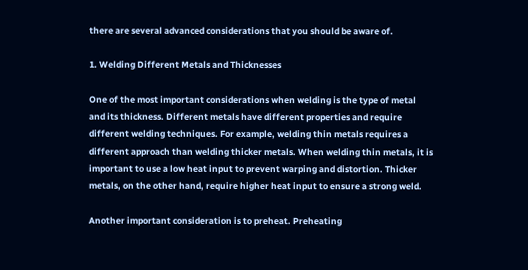there are several advanced considerations that you should be aware of.

1. Welding Different Metals and Thicknesses

One of the most important considerations when welding is the type of metal and its thickness. Different metals have different properties and require different welding techniques. For example, welding thin metals requires a different approach than welding thicker metals. When welding thin metals, it is important to use a low heat input to prevent warping and distortion. Thicker metals, on the other hand, require higher heat input to ensure a strong weld.

Another important consideration is to preheat. Preheating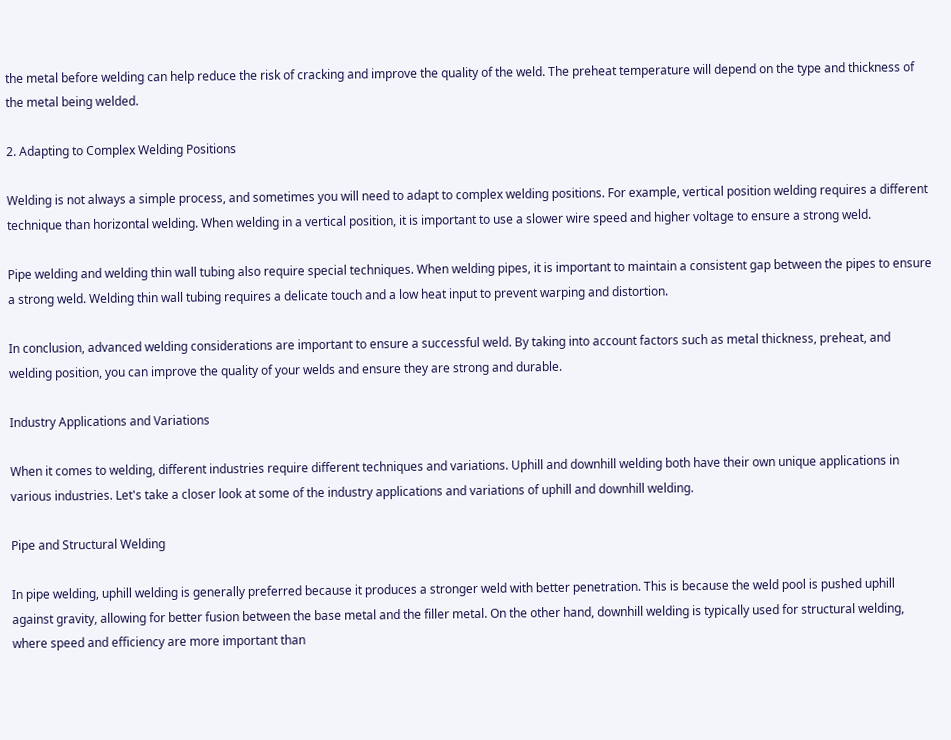the metal before welding can help reduce the risk of cracking and improve the quality of the weld. The preheat temperature will depend on the type and thickness of the metal being welded.

2. Adapting to Complex Welding Positions

Welding is not always a simple process, and sometimes you will need to adapt to complex welding positions. For example, vertical position welding requires a different technique than horizontal welding. When welding in a vertical position, it is important to use a slower wire speed and higher voltage to ensure a strong weld.

Pipe welding and welding thin wall tubing also require special techniques. When welding pipes, it is important to maintain a consistent gap between the pipes to ensure a strong weld. Welding thin wall tubing requires a delicate touch and a low heat input to prevent warping and distortion.

In conclusion, advanced welding considerations are important to ensure a successful weld. By taking into account factors such as metal thickness, preheat, and welding position, you can improve the quality of your welds and ensure they are strong and durable.

Industry Applications and Variations

When it comes to welding, different industries require different techniques and variations. Uphill and downhill welding both have their own unique applications in various industries. Let's take a closer look at some of the industry applications and variations of uphill and downhill welding.

Pipe and Structural Welding

In pipe welding, uphill welding is generally preferred because it produces a stronger weld with better penetration. This is because the weld pool is pushed uphill against gravity, allowing for better fusion between the base metal and the filler metal. On the other hand, downhill welding is typically used for structural welding, where speed and efficiency are more important than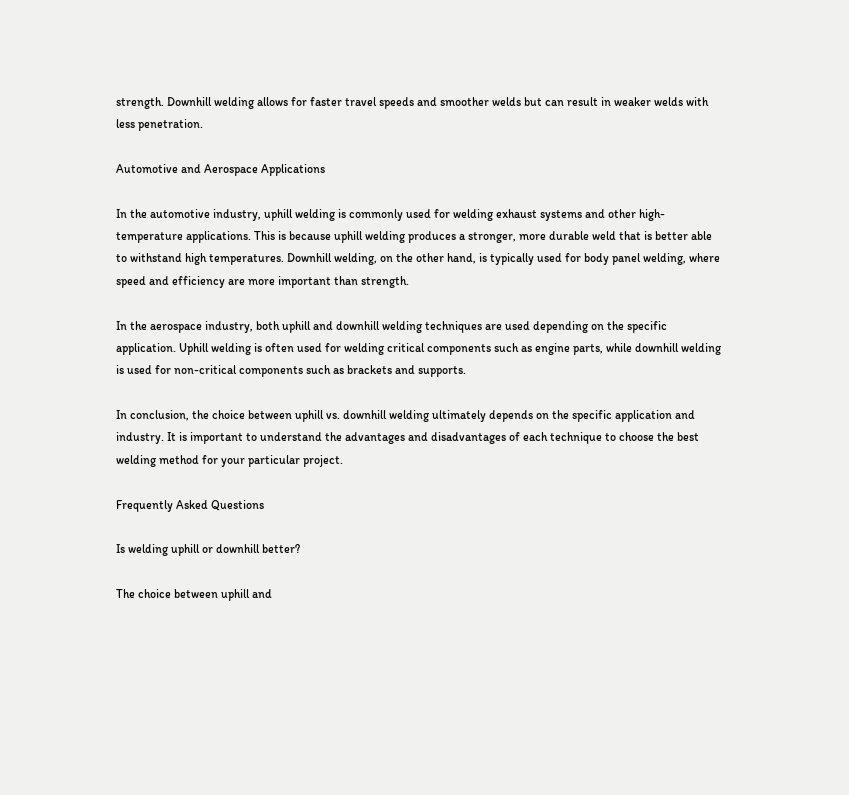strength. Downhill welding allows for faster travel speeds and smoother welds but can result in weaker welds with less penetration.

Automotive and Aerospace Applications

In the automotive industry, uphill welding is commonly used for welding exhaust systems and other high-temperature applications. This is because uphill welding produces a stronger, more durable weld that is better able to withstand high temperatures. Downhill welding, on the other hand, is typically used for body panel welding, where speed and efficiency are more important than strength.

In the aerospace industry, both uphill and downhill welding techniques are used depending on the specific application. Uphill welding is often used for welding critical components such as engine parts, while downhill welding is used for non-critical components such as brackets and supports.

In conclusion, the choice between uphill vs. downhill welding ultimately depends on the specific application and industry. It is important to understand the advantages and disadvantages of each technique to choose the best welding method for your particular project.

Frequently Asked Questions

Is welding uphill or downhill better?

The choice between uphill and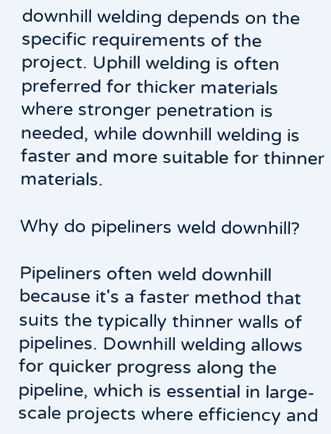downhill welding depends on the specific requirements of the project. Uphill welding is often preferred for thicker materials where stronger penetration is needed, while downhill welding is faster and more suitable for thinner materials.

Why do pipeliners weld downhill?

Pipeliners often weld downhill because it's a faster method that suits the typically thinner walls of pipelines. Downhill welding allows for quicker progress along the pipeline, which is essential in large-scale projects where efficiency and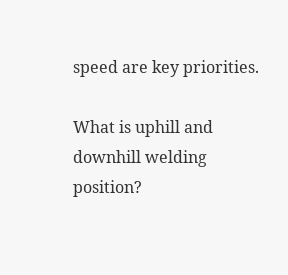speed are key priorities.

What is uphill and downhill welding position?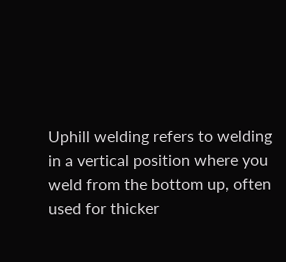Uphill welding refers to welding in a vertical position where you weld from the bottom up, often used for thicker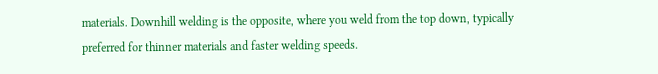materials. Downhill welding is the opposite, where you weld from the top down, typically preferred for thinner materials and faster welding speeds.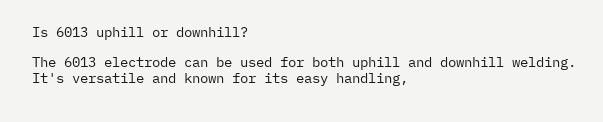Is 6013 uphill or downhill?

The 6013 electrode can be used for both uphill and downhill welding. It's versatile and known for its easy handling,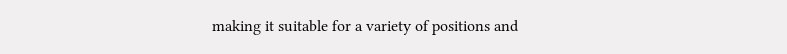making it suitable for a variety of positions and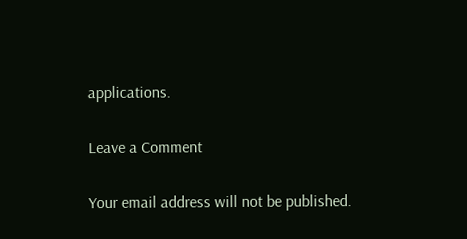applications.

Leave a Comment

Your email address will not be published.